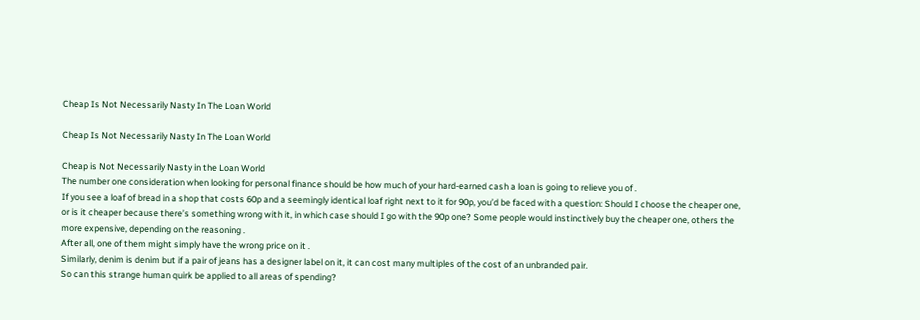Cheap Is Not Necessarily Nasty In The Loan World

Cheap Is Not Necessarily Nasty In The Loan World

Cheap is Not Necessarily Nasty in the Loan World
The number one consideration when looking for personal finance should be how much of your hard-earned cash a loan is going to relieve you of .
If you see a loaf of bread in a shop that costs 60p and a seemingly identical loaf right next to it for 90p, you’d be faced with a question: Should I choose the cheaper one, or is it cheaper because there’s something wrong with it, in which case should I go with the 90p one? Some people would instinctively buy the cheaper one, others the more expensive, depending on the reasoning .
After all, one of them might simply have the wrong price on it .
Similarly, denim is denim but if a pair of jeans has a designer label on it, it can cost many multiples of the cost of an unbranded pair.
So can this strange human quirk be applied to all areas of spending?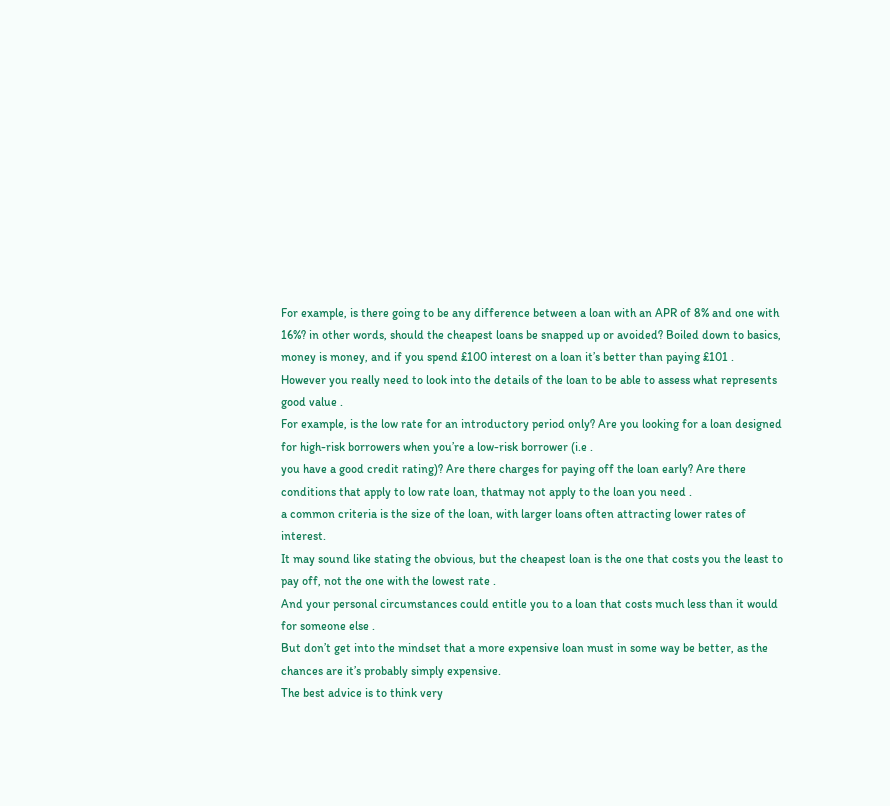For example, is there going to be any difference between a loan with an APR of 8% and one with 16%? in other words, should the cheapest loans be snapped up or avoided? Boiled down to basics, money is money, and if you spend £100 interest on a loan it’s better than paying £101 .
However you really need to look into the details of the loan to be able to assess what represents good value .
For example, is the low rate for an introductory period only? Are you looking for a loan designed for high-risk borrowers when you’re a low-risk borrower (i.e .
you have a good credit rating)? Are there charges for paying off the loan early? Are there conditions that apply to low rate loan, thatmay not apply to the loan you need .
a common criteria is the size of the loan, with larger loans often attracting lower rates of interest.
It may sound like stating the obvious, but the cheapest loan is the one that costs you the least to pay off, not the one with the lowest rate .
And your personal circumstances could entitle you to a loan that costs much less than it would for someone else .
But don’t get into the mindset that a more expensive loan must in some way be better, as the chances are it’s probably simply expensive.
The best advice is to think very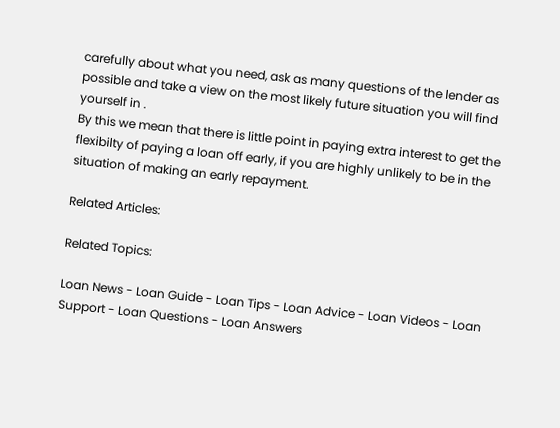carefully about what you need, ask as many questions of the lender as possible and take a view on the most likely future situation you will find yourself in .
By this we mean that there is little point in paying extra interest to get the flexibilty of paying a loan off early, if you are highly unlikely to be in the situation of making an early repayment.

Related Articles:

Related Topics:

Loan News - Loan Guide - Loan Tips - Loan Advice - Loan Videos - Loan Support - Loan Questions - Loan Answers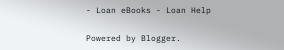- Loan eBooks - Loan Help

Powered by Blogger.